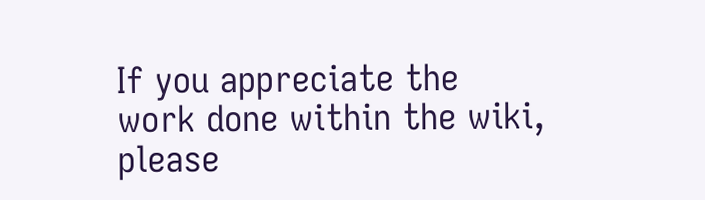If you appreciate the work done within the wiki, please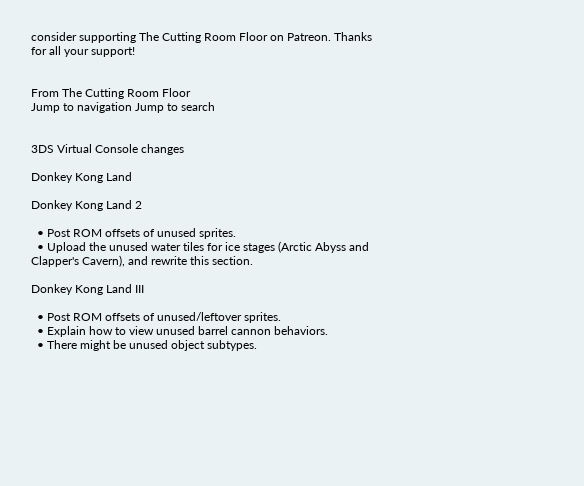consider supporting The Cutting Room Floor on Patreon. Thanks for all your support!


From The Cutting Room Floor
Jump to navigation Jump to search


3DS Virtual Console changes

Donkey Kong Land

Donkey Kong Land 2

  • Post ROM offsets of unused sprites.
  • Upload the unused water tiles for ice stages (Arctic Abyss and Clapper's Cavern), and rewrite this section.

Donkey Kong Land III

  • Post ROM offsets of unused/leftover sprites.
  • Explain how to view unused barrel cannon behaviors.
  • There might be unused object subtypes.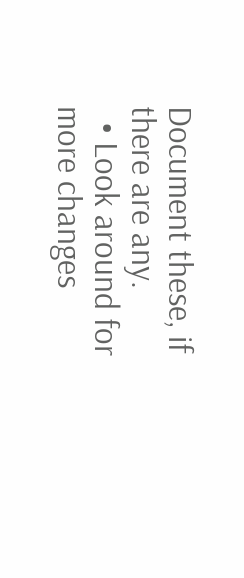Document these, if there are any.
  • Look around for more changes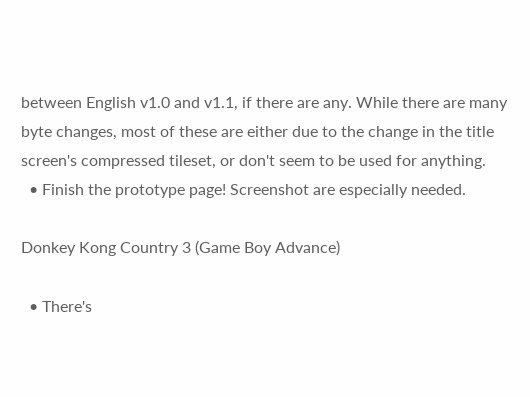between English v1.0 and v1.1, if there are any. While there are many byte changes, most of these are either due to the change in the title screen's compressed tileset, or don't seem to be used for anything.
  • Finish the prototype page! Screenshot are especially needed.

Donkey Kong Country 3 (Game Boy Advance)

  • There's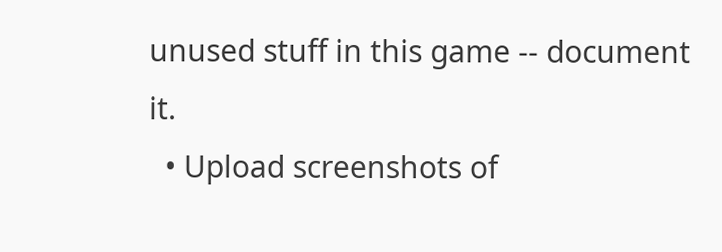unused stuff in this game -- document it.
  • Upload screenshots of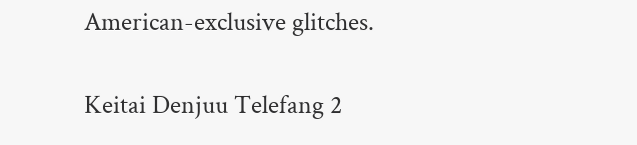American-exclusive glitches.

Keitai Denjuu Telefang 2